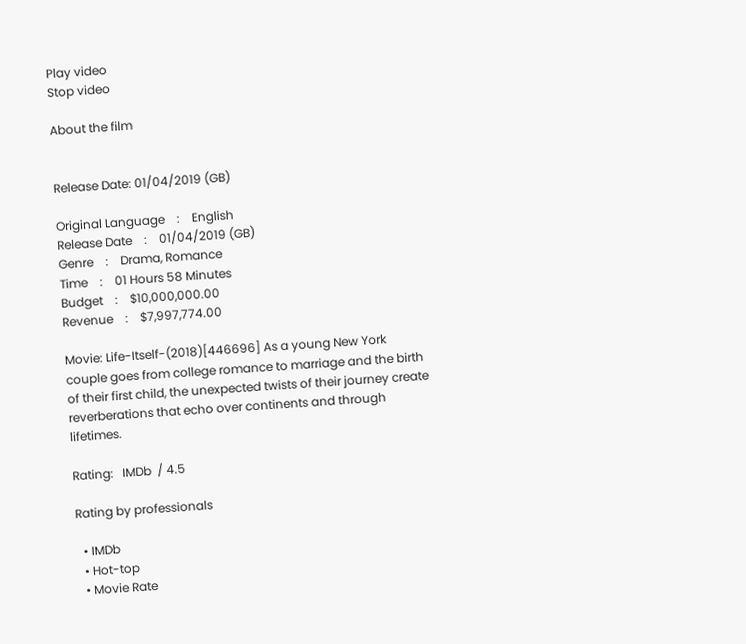Play video
Stop video

About the film


Release Date: 01/04/2019 (GB)

Original Language    :    English
Release Date    :    01/04/2019 (GB)
Genre    :    Drama, Romance
Time    :    01 Hours 58 Minutes
Budget    :    $10,000,000.00
Revenue    :    $7,997,774.00

Movie: Life-Itself-(2018)[446696] As a young New York couple goes from college romance to marriage and the birth of their first child, the unexpected twists of their journey create reverberations that echo over continents and through lifetimes.

Rating:   IMDb  / 4.5

Rating by professionals

  • IMDb
  • Hot-top
  • Movie Rate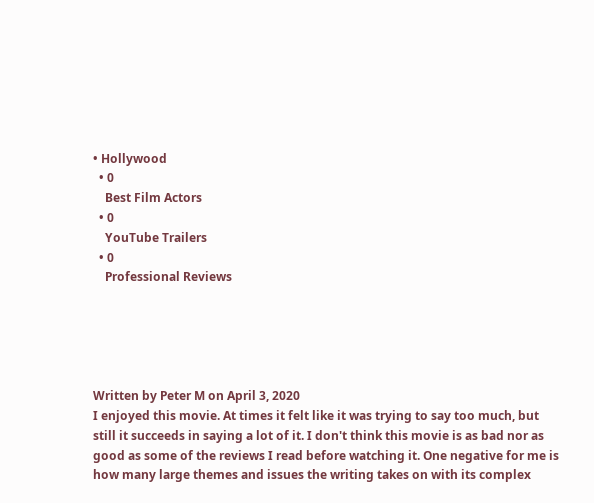• Hollywood
  • 0
    Best Film Actors
  • 0
    YouTube Trailers
  • 0
    Professional Reviews





Written by Peter M on April 3, 2020
I enjoyed this movie. At times it felt like it was trying to say too much, but still it succeeds in saying a lot of it. I don't think this movie is as bad nor as good as some of the reviews I read before watching it. One negative for me is how many large themes and issues the writing takes on with its complex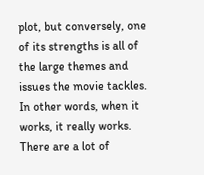plot, but conversely, one of its strengths is all of the large themes and issues the movie tackles. In other words, when it works, it really works. There are a lot of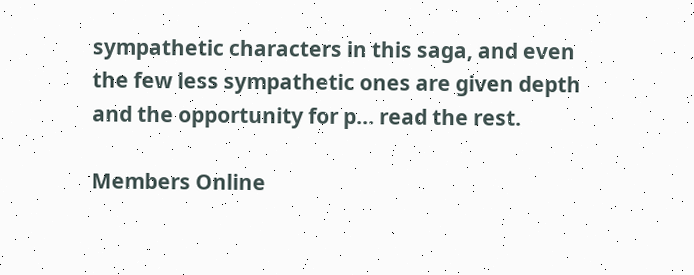sympathetic characters in this saga, and even the few less sympathetic ones are given depth and the opportunity for p... read the rest.

Members Online